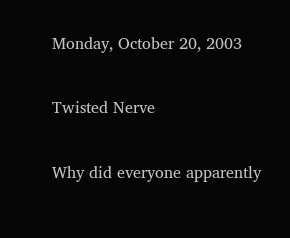Monday, October 20, 2003

Twisted Nerve

Why did everyone apparently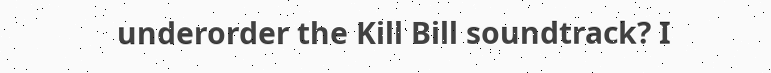underorder the Kill Bill soundtrack? I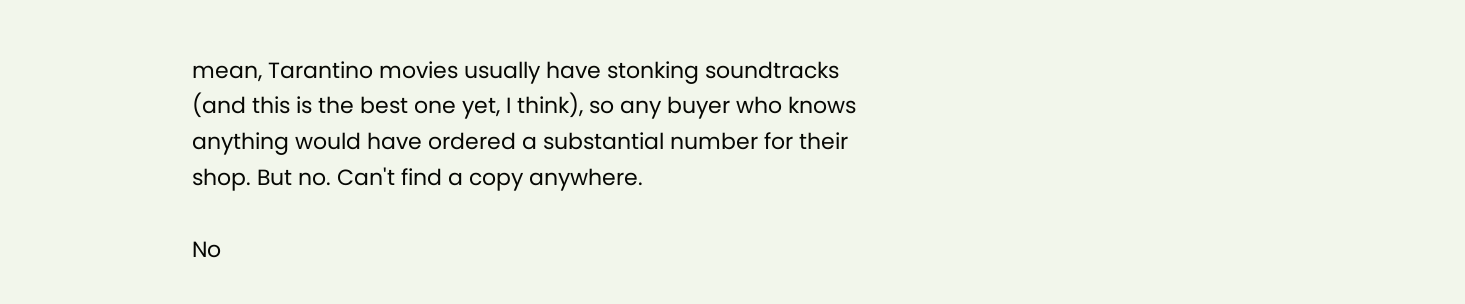mean, Tarantino movies usually have stonking soundtracks (and this is the best one yet, I think), so any buyer who knows anything would have ordered a substantial number for their shop. But no. Can't find a copy anywhere.

No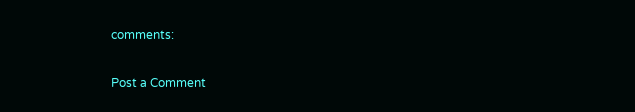comments:

Post a Comment